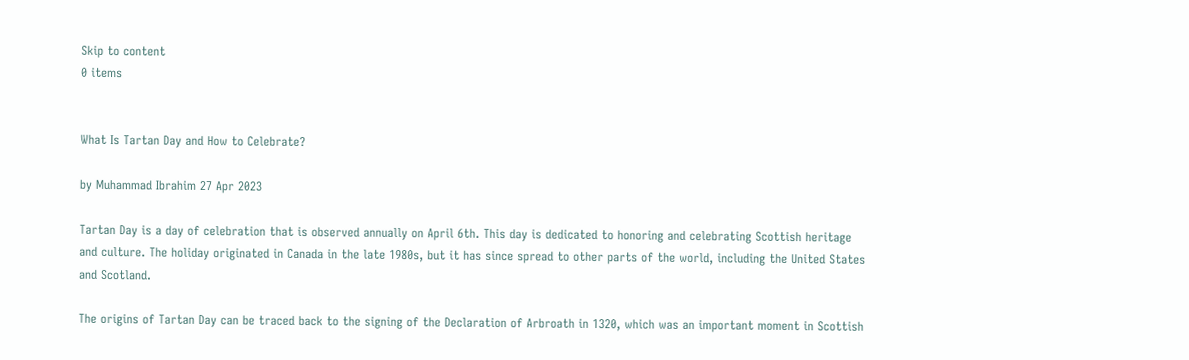Skip to content
0 items


What Is Tartan Day and How to Celebrate?

by Muhammad Ibrahim 27 Apr 2023

Tartan Day is a day of celebration that is observed annually on April 6th. This day is dedicated to honoring and celebrating Scottish heritage and culture. The holiday originated in Canada in the late 1980s, but it has since spread to other parts of the world, including the United States and Scotland.

The origins of Tartan Day can be traced back to the signing of the Declaration of Arbroath in 1320, which was an important moment in Scottish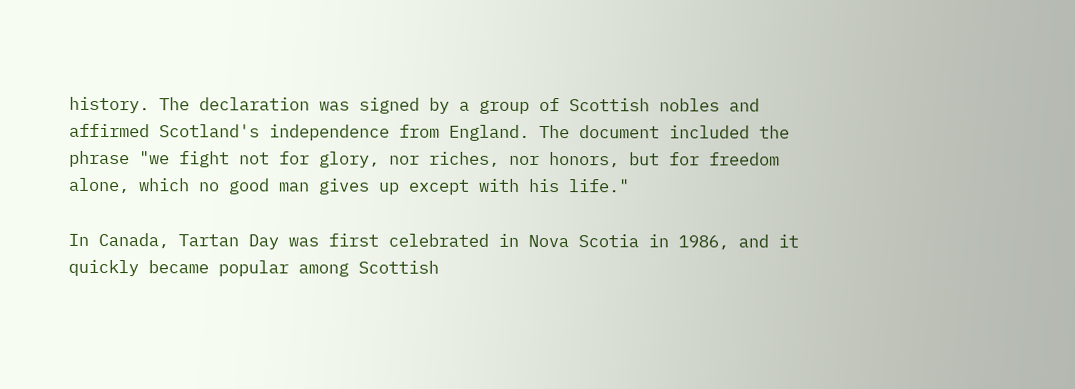history. The declaration was signed by a group of Scottish nobles and affirmed Scotland's independence from England. The document included the phrase "we fight not for glory, nor riches, nor honors, but for freedom alone, which no good man gives up except with his life."

In Canada, Tartan Day was first celebrated in Nova Scotia in 1986, and it quickly became popular among Scottish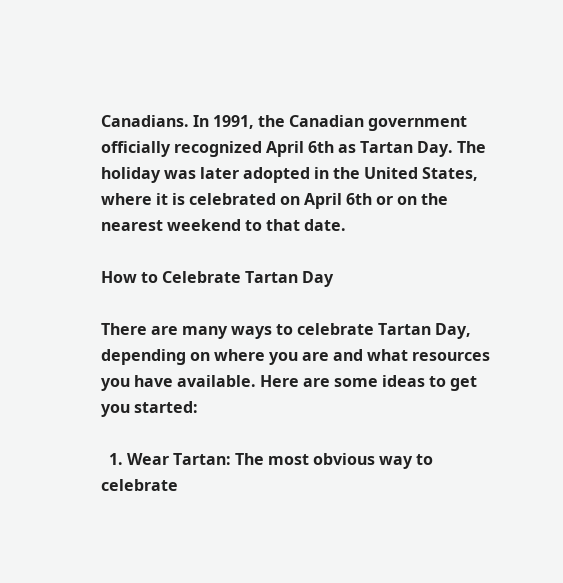Canadians. In 1991, the Canadian government officially recognized April 6th as Tartan Day. The holiday was later adopted in the United States, where it is celebrated on April 6th or on the nearest weekend to that date.

How to Celebrate Tartan Day

There are many ways to celebrate Tartan Day, depending on where you are and what resources you have available. Here are some ideas to get you started:

  1. Wear Tartan: The most obvious way to celebrate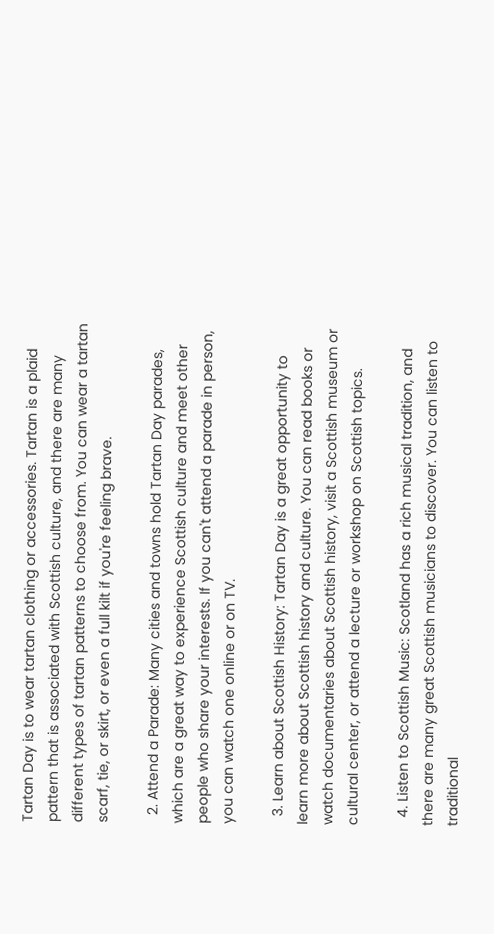Tartan Day is to wear tartan clothing or accessories. Tartan is a plaid pattern that is associated with Scottish culture, and there are many different types of tartan patterns to choose from. You can wear a tartan scarf, tie, or skirt, or even a full kilt if you're feeling brave.

  2. Attend a Parade: Many cities and towns hold Tartan Day parades, which are a great way to experience Scottish culture and meet other people who share your interests. If you can't attend a parade in person, you can watch one online or on TV.

  3. Learn about Scottish History: Tartan Day is a great opportunity to learn more about Scottish history and culture. You can read books or watch documentaries about Scottish history, visit a Scottish museum or cultural center, or attend a lecture or workshop on Scottish topics.

  4. Listen to Scottish Music: Scotland has a rich musical tradition, and there are many great Scottish musicians to discover. You can listen to traditional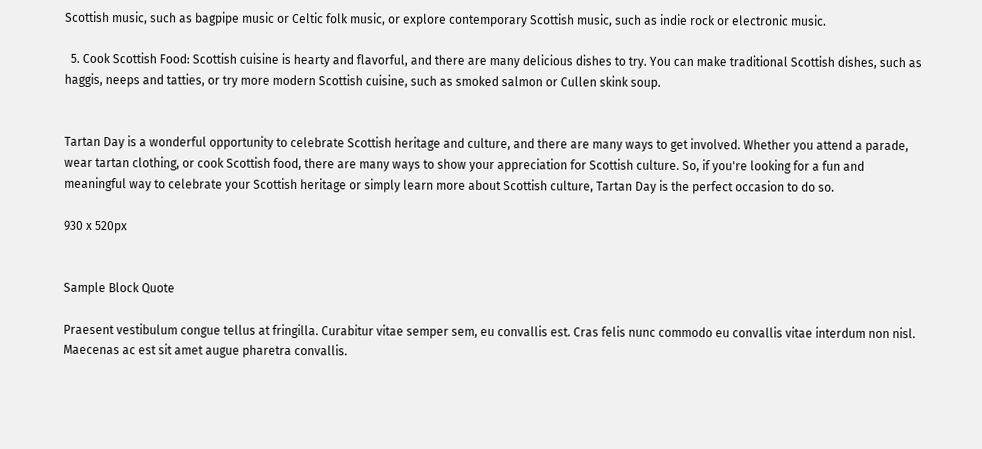Scottish music, such as bagpipe music or Celtic folk music, or explore contemporary Scottish music, such as indie rock or electronic music.

  5. Cook Scottish Food: Scottish cuisine is hearty and flavorful, and there are many delicious dishes to try. You can make traditional Scottish dishes, such as haggis, neeps and tatties, or try more modern Scottish cuisine, such as smoked salmon or Cullen skink soup.


Tartan Day is a wonderful opportunity to celebrate Scottish heritage and culture, and there are many ways to get involved. Whether you attend a parade, wear tartan clothing, or cook Scottish food, there are many ways to show your appreciation for Scottish culture. So, if you're looking for a fun and meaningful way to celebrate your Scottish heritage or simply learn more about Scottish culture, Tartan Day is the perfect occasion to do so.

930 x 520px


Sample Block Quote

Praesent vestibulum congue tellus at fringilla. Curabitur vitae semper sem, eu convallis est. Cras felis nunc commodo eu convallis vitae interdum non nisl. Maecenas ac est sit amet augue pharetra convallis.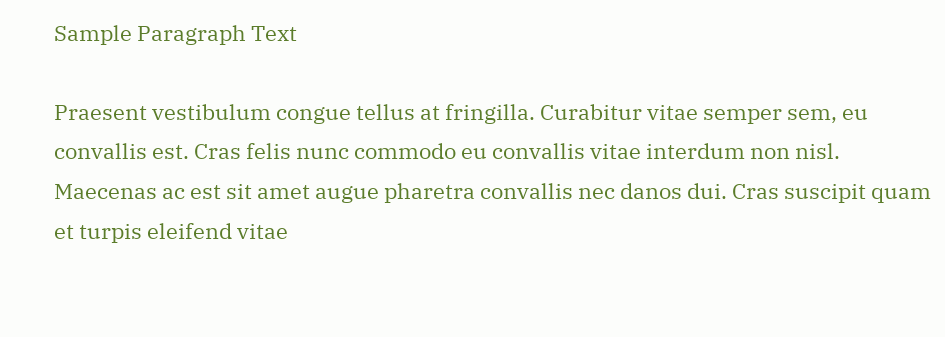Sample Paragraph Text

Praesent vestibulum congue tellus at fringilla. Curabitur vitae semper sem, eu convallis est. Cras felis nunc commodo eu convallis vitae interdum non nisl. Maecenas ac est sit amet augue pharetra convallis nec danos dui. Cras suscipit quam et turpis eleifend vitae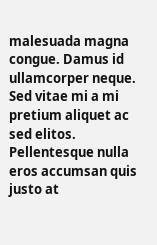malesuada magna congue. Damus id ullamcorper neque. Sed vitae mi a mi pretium aliquet ac sed elitos. Pellentesque nulla eros accumsan quis justo at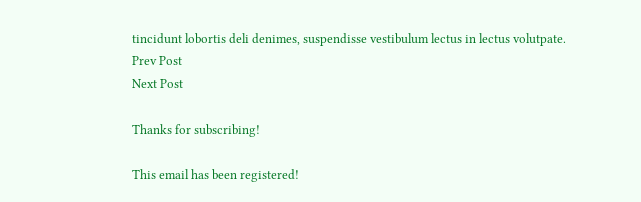tincidunt lobortis deli denimes, suspendisse vestibulum lectus in lectus volutpate.
Prev Post
Next Post

Thanks for subscribing!

This email has been registered!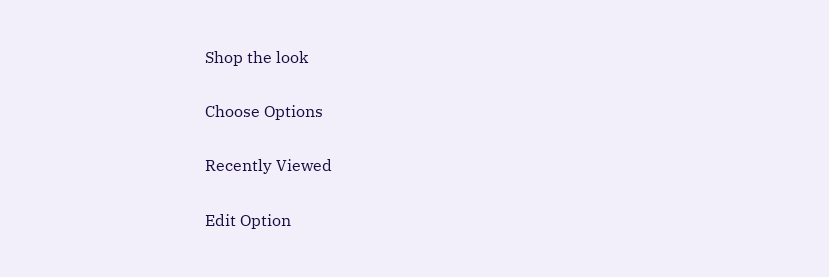Shop the look

Choose Options

Recently Viewed

Edit Option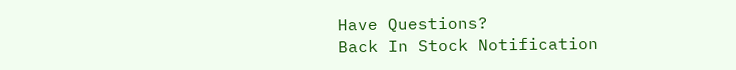Have Questions?
Back In Stock Notification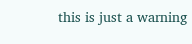this is just a warning